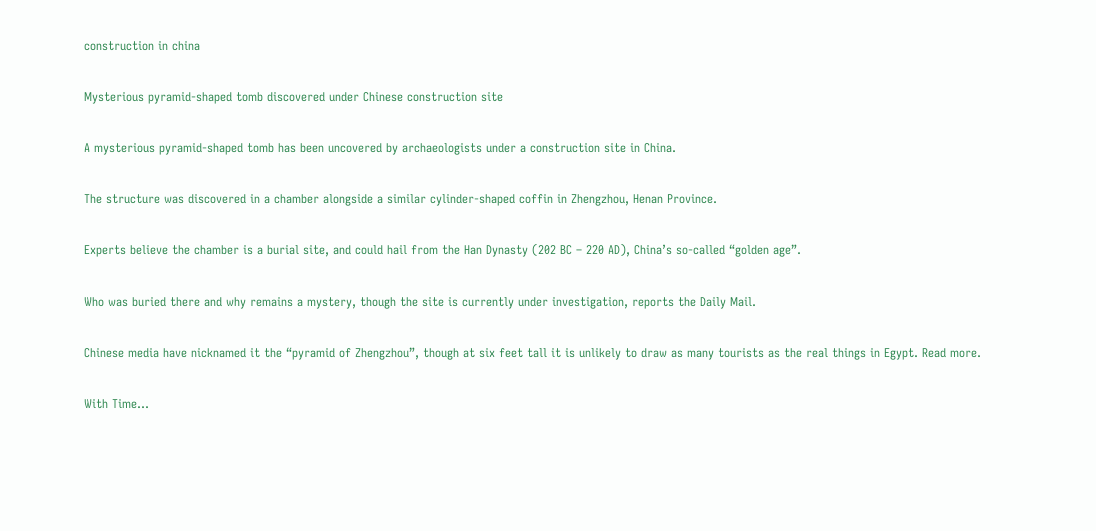construction in china

Mysterious pyramid-shaped tomb discovered under Chinese construction site

A mysterious pyramid-shaped tomb has been uncovered by archaeologists under a construction site in China.

The structure was discovered in a chamber alongside a similar cylinder-shaped coffin in Zhengzhou, Henan Province.

Experts believe the chamber is a burial site, and could hail from the Han Dynasty (202 BC – 220 AD), China’s so-called “golden age”.

Who was buried there and why remains a mystery, though the site is currently under investigation, reports the Daily Mail.

Chinese media have nicknamed it the “pyramid of Zhengzhou”, though at six feet tall it is unlikely to draw as many tourists as the real things in Egypt. Read more.

With Time...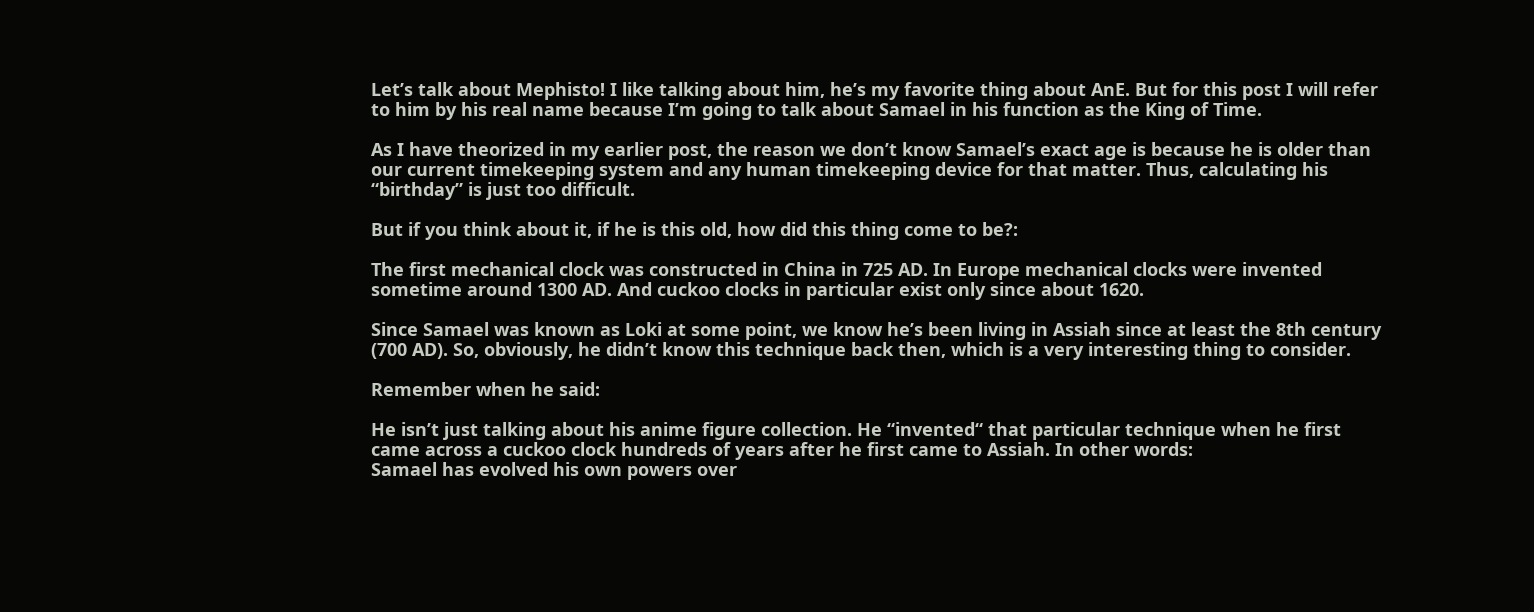Let’s talk about Mephisto! I like talking about him, he’s my favorite thing about AnE. But for this post I will refer to him by his real name because I’m going to talk about Samael in his function as the King of Time.

As I have theorized in my earlier post, the reason we don’t know Samael’s exact age is because he is older than our current timekeeping system and any human timekeeping device for that matter. Thus, calculating his “birthday” is just too difficult.

But if you think about it, if he is this old, how did this thing come to be?:

The first mechanical clock was constructed in China in 725 AD. In Europe mechanical clocks were invented sometime around 1300 AD. And cuckoo clocks in particular exist only since about 1620.

Since Samael was known as Loki at some point, we know he’s been living in Assiah since at least the 8th century (700 AD). So, obviously, he didn’t know this technique back then, which is a very interesting thing to consider.

Remember when he said:

He isn’t just talking about his anime figure collection. He “invented“ that particular technique when he first came across a cuckoo clock hundreds of years after he first came to Assiah. In other words:
Samael has evolved his own powers over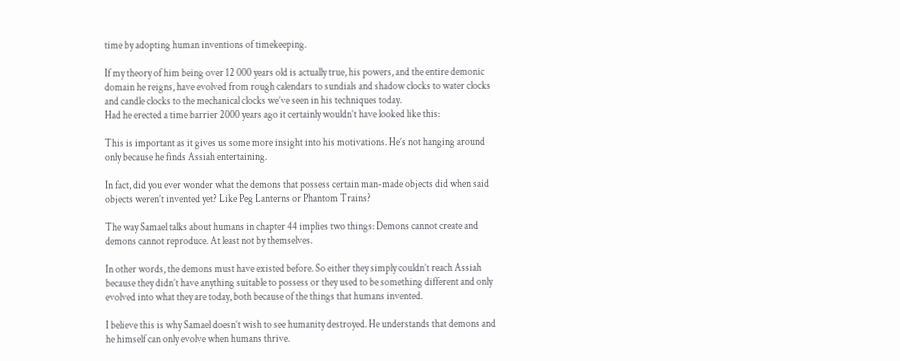time by adopting human inventions of timekeeping.

If my theory of him being over 12 000 years old is actually true, his powers, and the entire demonic domain he reigns, have evolved from rough calendars to sundials and shadow clocks to water clocks and candle clocks to the mechanical clocks we’ve seen in his techniques today.
Had he erected a time barrier 2000 years ago it certainly wouldn’t have looked like this:

This is important as it gives us some more insight into his motivations. He’s not hanging around only because he finds Assiah entertaining.

In fact, did you ever wonder what the demons that possess certain man-made objects did when said objects weren’t invented yet? Like Peg Lanterns or Phantom Trains?

The way Samael talks about humans in chapter 44 implies two things: Demons cannot create and demons cannot reproduce. At least not by themselves.

In other words, the demons must have existed before. So either they simply couldn’t reach Assiah because they didn’t have anything suitable to possess or they used to be something different and only evolved into what they are today, both because of the things that humans invented.

I believe this is why Samael doesn’t wish to see humanity destroyed. He understands that demons and he himself can only evolve when humans thrive.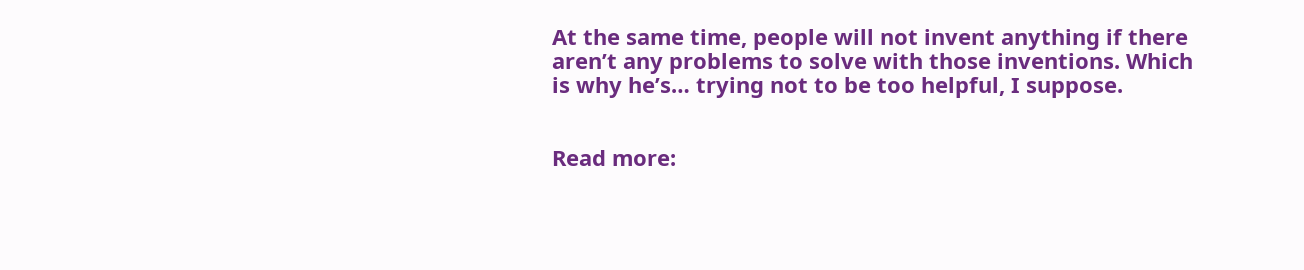At the same time, people will not invent anything if there aren’t any problems to solve with those inventions. Which is why he’s… trying not to be too helpful, I suppose.


Read more: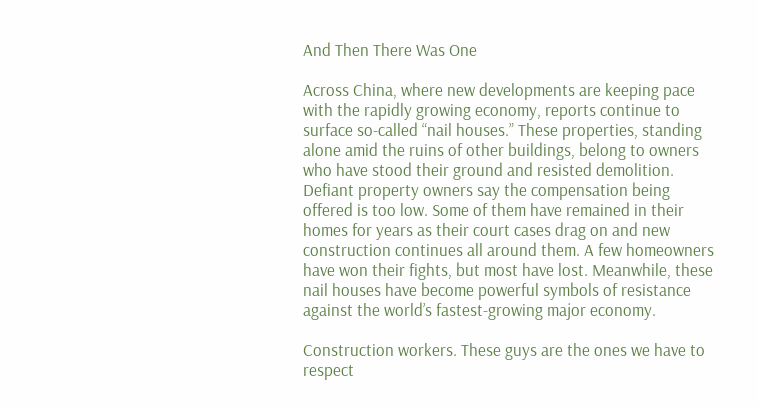And Then There Was One

Across China, where new developments are keeping pace with the rapidly growing economy, reports continue to surface so-called “nail houses.” These properties, standing alone amid the ruins of other buildings, belong to owners who have stood their ground and resisted demolition. Defiant property owners say the compensation being offered is too low. Some of them have remained in their homes for years as their court cases drag on and new construction continues all around them. A few homeowners have won their fights, but most have lost. Meanwhile, these nail houses have become powerful symbols of resistance against the world’s fastest-growing major economy.

Construction workers. These guys are the ones we have to respect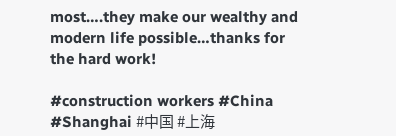most….they make our wealthy and modern life possible…thanks for the hard work!

#construction workers #China #Shanghai #中国 #上海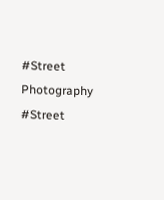#Street Photography #Street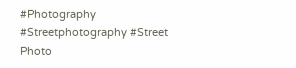#Photography #Streetphotography #Street Photo